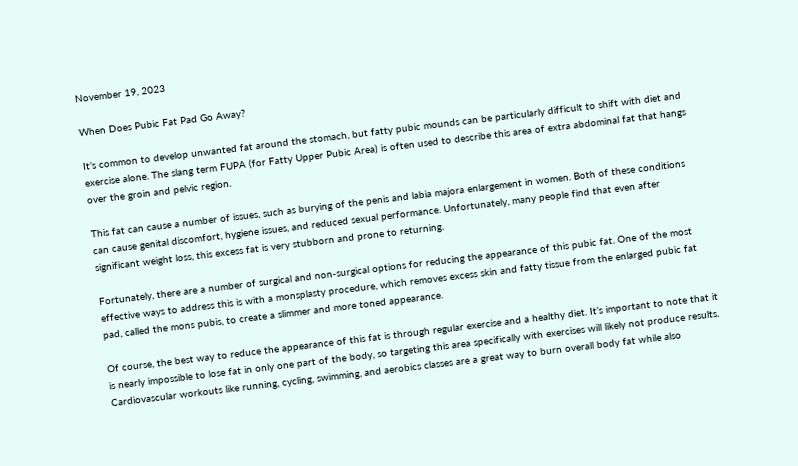November 19, 2023

When Does Pubic Fat Pad Go Away?

It’s common to develop unwanted fat around the stomach, but fatty pubic mounds can be particularly difficult to shift with diet and exercise alone. The slang term FUPA (for Fatty Upper Pubic Area) is often used to describe this area of extra abdominal fat that hangs over the groin and pelvic region.

This fat can cause a number of issues, such as burying of the penis and labia majora enlargement in women. Both of these conditions can cause genital discomfort, hygiene issues, and reduced sexual performance. Unfortunately, many people find that even after significant weight loss, this excess fat is very stubborn and prone to returning.

Fortunately, there are a number of surgical and non-surgical options for reducing the appearance of this pubic fat. One of the most effective ways to address this is with a monsplasty procedure, which removes excess skin and fatty tissue from the enlarged pubic fat pad, called the mons pubis, to create a slimmer and more toned appearance.

Of course, the best way to reduce the appearance of this fat is through regular exercise and a healthy diet. It’s important to note that it is nearly impossible to lose fat in only one part of the body, so targeting this area specifically with exercises will likely not produce results. Cardiovascular workouts like running, cycling, swimming, and aerobics classes are a great way to burn overall body fat while also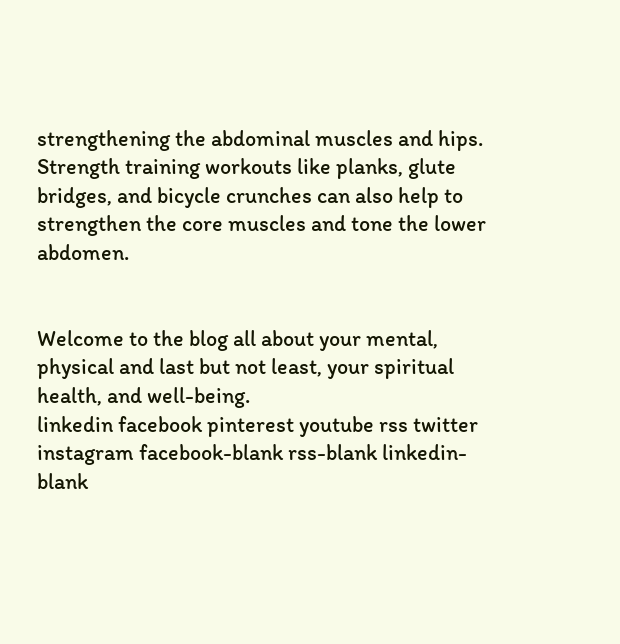strengthening the abdominal muscles and hips. Strength training workouts like planks, glute bridges, and bicycle crunches can also help to strengthen the core muscles and tone the lower abdomen.


Welcome to the blog all about your mental, physical and last but not least, your spiritual health, and well-being.
linkedin facebook pinterest youtube rss twitter instagram facebook-blank rss-blank linkedin-blank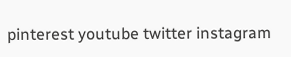pinterest youtube twitter instagram